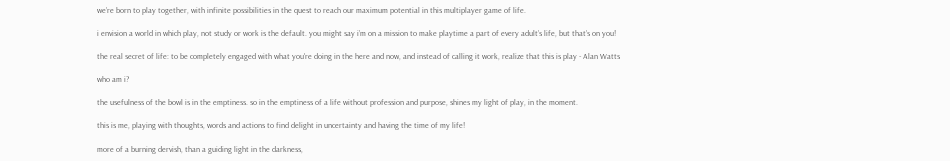we’re born to play together, with infinite possibilities in the quest to reach our maximum potential in this multiplayer game of life.

i envision a world in which play, not study or work is the default. you might say i’m on a mission to make playtime a part of every adult’s life, but that’s on you!

the real secret of life: to be completely engaged with what you're doing in the here and now, and instead of calling it work, realize that this is play - Alan Watts

who am i?

the usefulness of the bowl is in the emptiness. so in the emptiness of a life without profession and purpose, shines my light of play, in the moment.

this is me, playing with thoughts, words and actions to find delight in uncertainty and having the time of my life!

more of a burning dervish, than a guiding light in the darkness,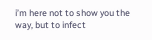i’m here not to show you the way, but to infect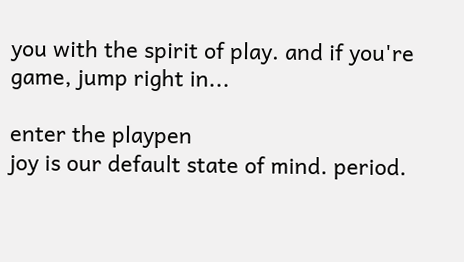you with the spirit of play. and if you're game, jump right in...

enter the playpen
joy is our default state of mind. period.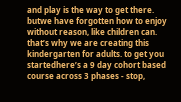and play is the way to get there. butwe have forgotten how to enjoy without reason, like children can. that’s why we are creating this kindergarten for adults. to get you startedhere’s a 9 day cohort based course across 3 phases - stop,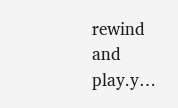rewind and play.y…